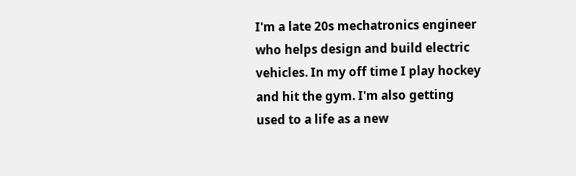I'm a late 20s mechatronics engineer who helps design and build electric vehicles. In my off time I play hockey and hit the gym. I'm also getting used to a life as a new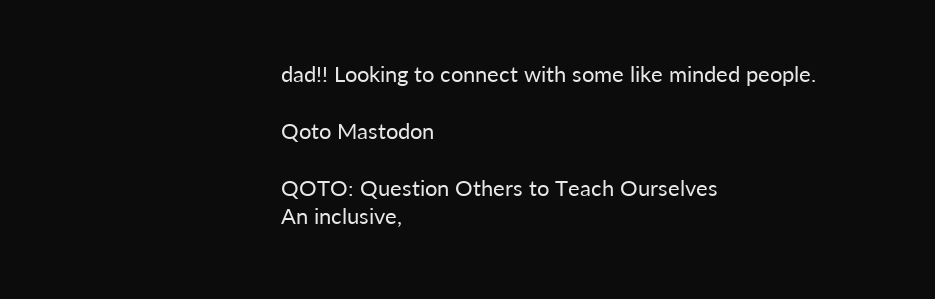dad!! Looking to connect with some like minded people.

Qoto Mastodon

QOTO: Question Others to Teach Ourselves
An inclusive,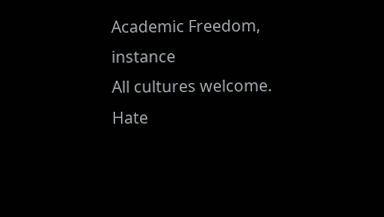Academic Freedom, instance
All cultures welcome.
Hate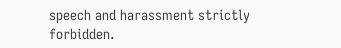speech and harassment strictly forbidden.